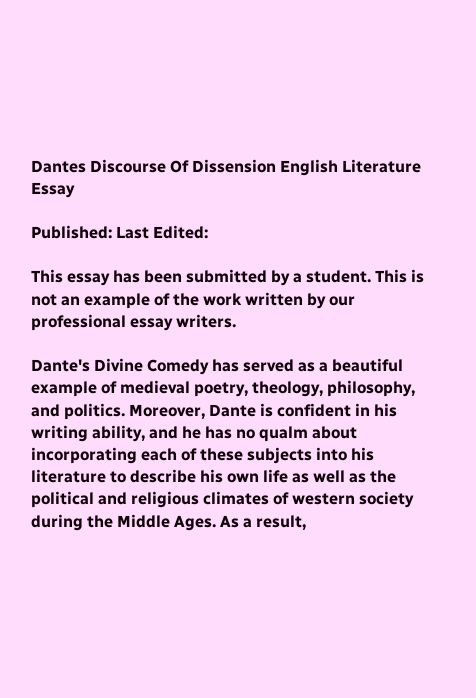Dantes Discourse Of Dissension English Literature Essay

Published: Last Edited:

This essay has been submitted by a student. This is not an example of the work written by our professional essay writers.

Dante's Divine Comedy has served as a beautiful example of medieval poetry, theology, philosophy, and politics. Moreover, Dante is confident in his writing ability, and he has no qualm about incorporating each of these subjects into his literature to describe his own life as well as the political and religious climates of western society during the Middle Ages. As a result,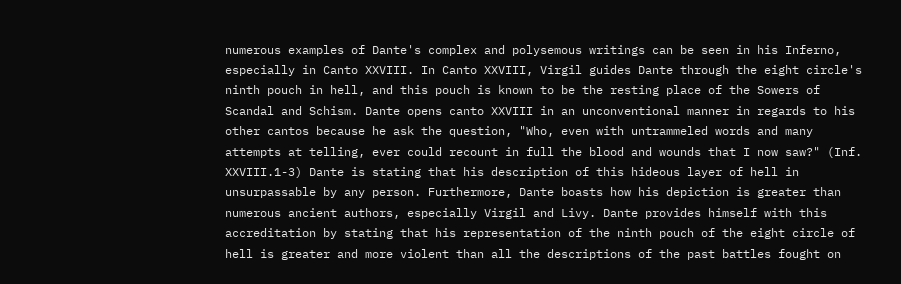numerous examples of Dante's complex and polysemous writings can be seen in his Inferno, especially in Canto XXVIII. In Canto XXVIII, Virgil guides Dante through the eight circle's ninth pouch in hell, and this pouch is known to be the resting place of the Sowers of Scandal and Schism. Dante opens canto XXVIII in an unconventional manner in regards to his other cantos because he ask the question, "Who, even with untrammeled words and many attempts at telling, ever could recount in full the blood and wounds that I now saw?" (Inf. XXVIII.1-3) Dante is stating that his description of this hideous layer of hell in unsurpassable by any person. Furthermore, Dante boasts how his depiction is greater than numerous ancient authors, especially Virgil and Livy. Dante provides himself with this accreditation by stating that his representation of the ninth pouch of the eight circle of hell is greater and more violent than all the descriptions of the past battles fought on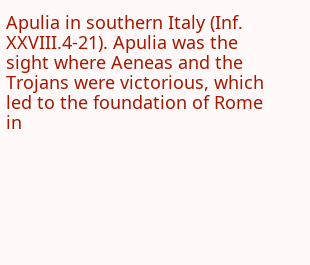Apulia in southern Italy (Inf. XXVIII.4-21). Apulia was the sight where Aeneas and the Trojans were victorious, which led to the foundation of Rome in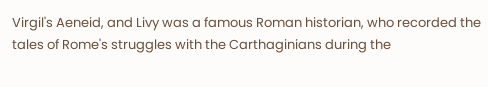Virgil's Aeneid, and Livy was a famous Roman historian, who recorded the tales of Rome's struggles with the Carthaginians during the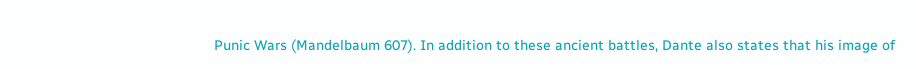Punic Wars (Mandelbaum 607). In addition to these ancient battles, Dante also states that his image of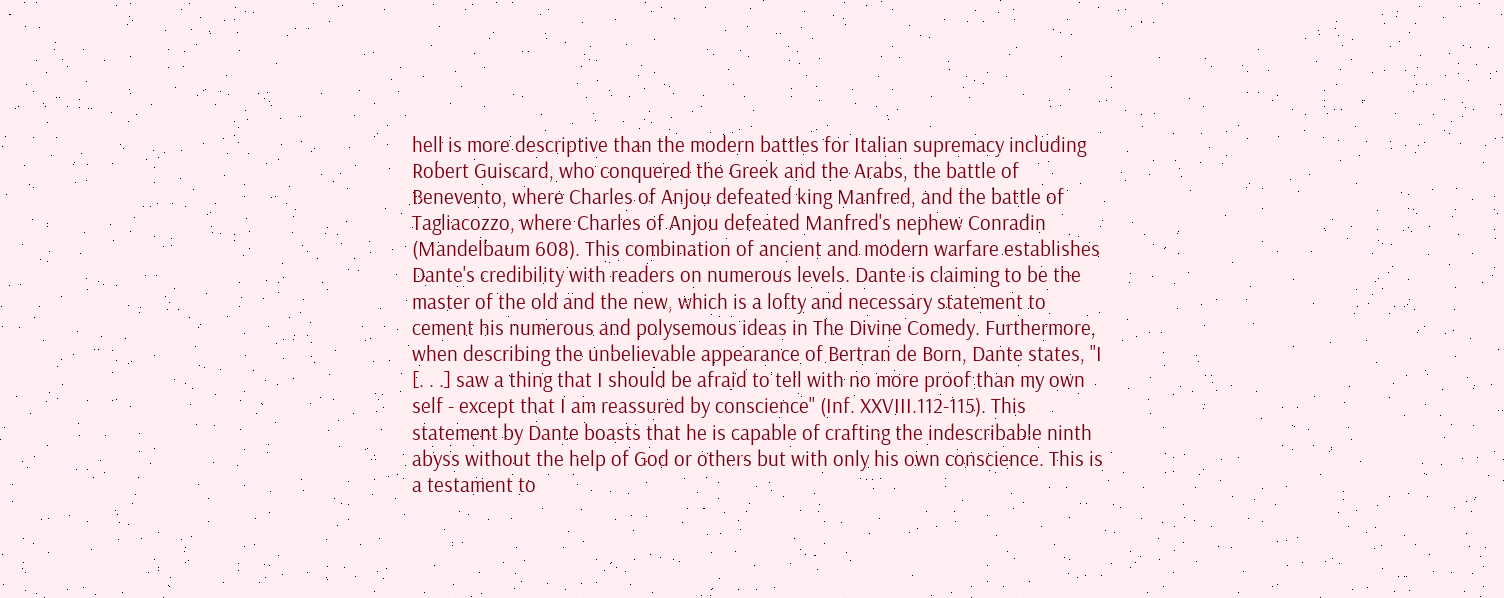hell is more descriptive than the modern battles for Italian supremacy including Robert Guiscard, who conquered the Greek and the Arabs, the battle of Benevento, where Charles of Anjou defeated king Manfred, and the battle of Tagliacozzo, where Charles of Anjou defeated Manfred's nephew Conradin (Mandelbaum 608). This combination of ancient and modern warfare establishes Dante's credibility with readers on numerous levels. Dante is claiming to be the master of the old and the new, which is a lofty and necessary statement to cement his numerous and polysemous ideas in The Divine Comedy. Furthermore, when describing the unbelievable appearance of Bertran de Born, Dante states, "I [. . .] saw a thing that I should be afraid to tell with no more proof than my own self - except that I am reassured by conscience" (Inf. XXVIII.112-115). This statement by Dante boasts that he is capable of crafting the indescribable ninth abyss without the help of God or others but with only his own conscience. This is a testament to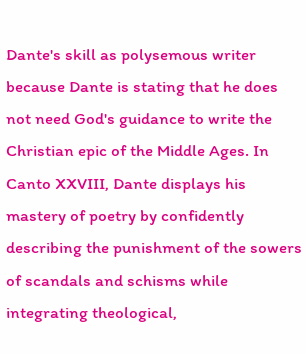Dante's skill as polysemous writer because Dante is stating that he does not need God's guidance to write the Christian epic of the Middle Ages. In Canto XXVIII, Dante displays his mastery of poetry by confidently describing the punishment of the sowers of scandals and schisms while integrating theological,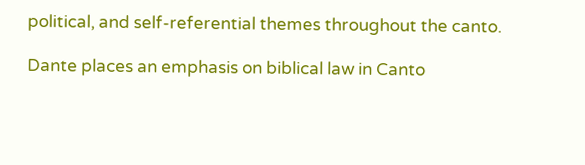political, and self-referential themes throughout the canto.

Dante places an emphasis on biblical law in Canto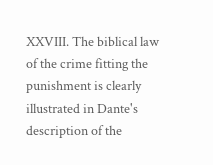XXVIII. The biblical law of the crime fitting the punishment is clearly illustrated in Dante's description of the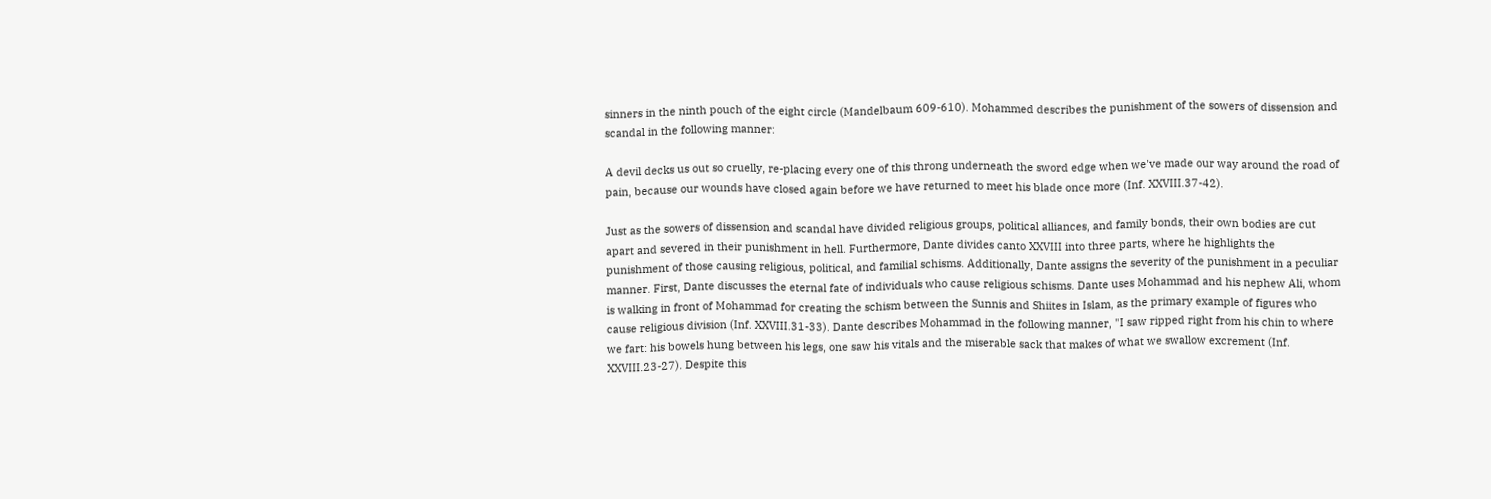sinners in the ninth pouch of the eight circle (Mandelbaum 609-610). Mohammed describes the punishment of the sowers of dissension and scandal in the following manner:

A devil decks us out so cruelly, re-placing every one of this throng underneath the sword edge when we've made our way around the road of pain, because our wounds have closed again before we have returned to meet his blade once more (Inf. XXVIII.37-42).

Just as the sowers of dissension and scandal have divided religious groups, political alliances, and family bonds, their own bodies are cut apart and severed in their punishment in hell. Furthermore, Dante divides canto XXVIII into three parts, where he highlights the punishment of those causing religious, political, and familial schisms. Additionally, Dante assigns the severity of the punishment in a peculiar manner. First, Dante discusses the eternal fate of individuals who cause religious schisms. Dante uses Mohammad and his nephew Ali, whom is walking in front of Mohammad for creating the schism between the Sunnis and Shiites in Islam, as the primary example of figures who cause religious division (Inf. XXVIII.31-33). Dante describes Mohammad in the following manner, "I saw ripped right from his chin to where we fart: his bowels hung between his legs, one saw his vitals and the miserable sack that makes of what we swallow excrement (Inf. XXVIII.23-27). Despite this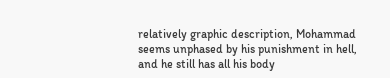relatively graphic description, Mohammad seems unphased by his punishment in hell, and he still has all his body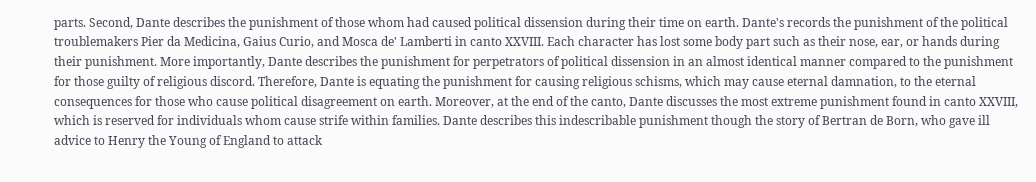parts. Second, Dante describes the punishment of those whom had caused political dissension during their time on earth. Dante's records the punishment of the political troublemakers Pier da Medicina, Gaius Curio, and Mosca de' Lamberti in canto XXVIII. Each character has lost some body part such as their nose, ear, or hands during their punishment. More importantly, Dante describes the punishment for perpetrators of political dissension in an almost identical manner compared to the punishment for those guilty of religious discord. Therefore, Dante is equating the punishment for causing religious schisms, which may cause eternal damnation, to the eternal consequences for those who cause political disagreement on earth. Moreover, at the end of the canto, Dante discusses the most extreme punishment found in canto XXVIII, which is reserved for individuals whom cause strife within families. Dante describes this indescribable punishment though the story of Bertran de Born, who gave ill advice to Henry the Young of England to attack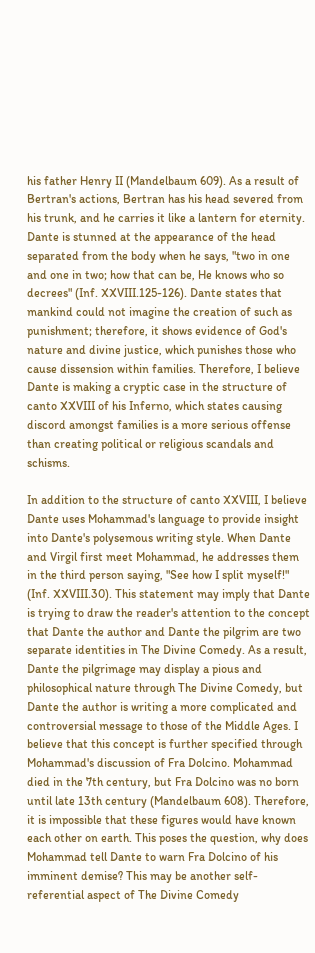his father Henry II (Mandelbaum 609). As a result of Bertran's actions, Bertran has his head severed from his trunk, and he carries it like a lantern for eternity. Dante is stunned at the appearance of the head separated from the body when he says, "two in one and one in two; how that can be, He knows who so decrees" (Inf. XXVIII.125-126). Dante states that mankind could not imagine the creation of such as punishment; therefore, it shows evidence of God's nature and divine justice, which punishes those who cause dissension within families. Therefore, I believe Dante is making a cryptic case in the structure of canto XXVIII of his Inferno, which states causing discord amongst families is a more serious offense than creating political or religious scandals and schisms.

In addition to the structure of canto XXVIII, I believe Dante uses Mohammad's language to provide insight into Dante's polysemous writing style. When Dante and Virgil first meet Mohammad, he addresses them in the third person saying, "See how I split myself!" (Inf. XXVIII.30). This statement may imply that Dante is trying to draw the reader's attention to the concept that Dante the author and Dante the pilgrim are two separate identities in The Divine Comedy. As a result, Dante the pilgrimage may display a pious and philosophical nature through The Divine Comedy, but Dante the author is writing a more complicated and controversial message to those of the Middle Ages. I believe that this concept is further specified through Mohammad's discussion of Fra Dolcino. Mohammad died in the 7th century, but Fra Dolcino was no born until late 13th century (Mandelbaum 608). Therefore, it is impossible that these figures would have known each other on earth. This poses the question, why does Mohammad tell Dante to warn Fra Dolcino of his imminent demise? This may be another self-referential aspect of The Divine Comedy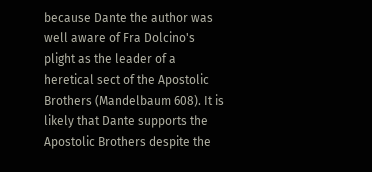because Dante the author was well aware of Fra Dolcino's plight as the leader of a heretical sect of the Apostolic Brothers (Mandelbaum 608). It is likely that Dante supports the Apostolic Brothers despite the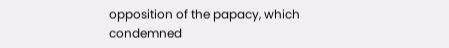opposition of the papacy, which condemned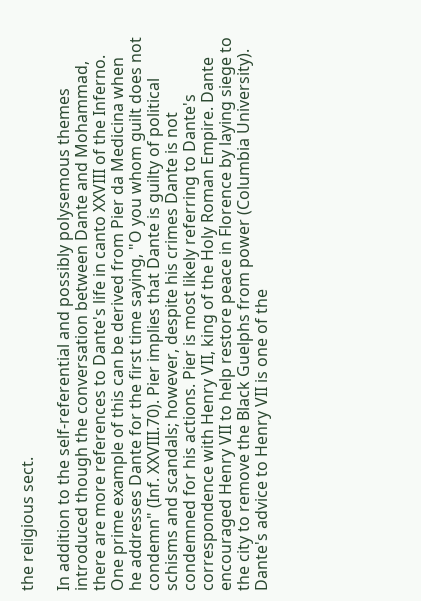the religious sect.

In addition to the self-referential and possibly polysemous themes introduced though the conversation between Dante and Mohammad, there are more references to Dante's life in canto XXVIII of the Inferno. One prime example of this can be derived from Pier da Medicina when he addresses Dante for the first time saying, "O you whom guilt does not condemn" (Inf. XXVIII.70). Pier implies that Dante is guilty of political schisms and scandals; however, despite his crimes Dante is not condemned for his actions. Pier is most likely referring to Dante's correspondence with Henry VII, king of the Holy Roman Empire. Dante encouraged Henry VII to help restore peace in Florence by laying siege to the city to remove the Black Guelphs from power (Columbia University). Dante's advice to Henry VII is one of the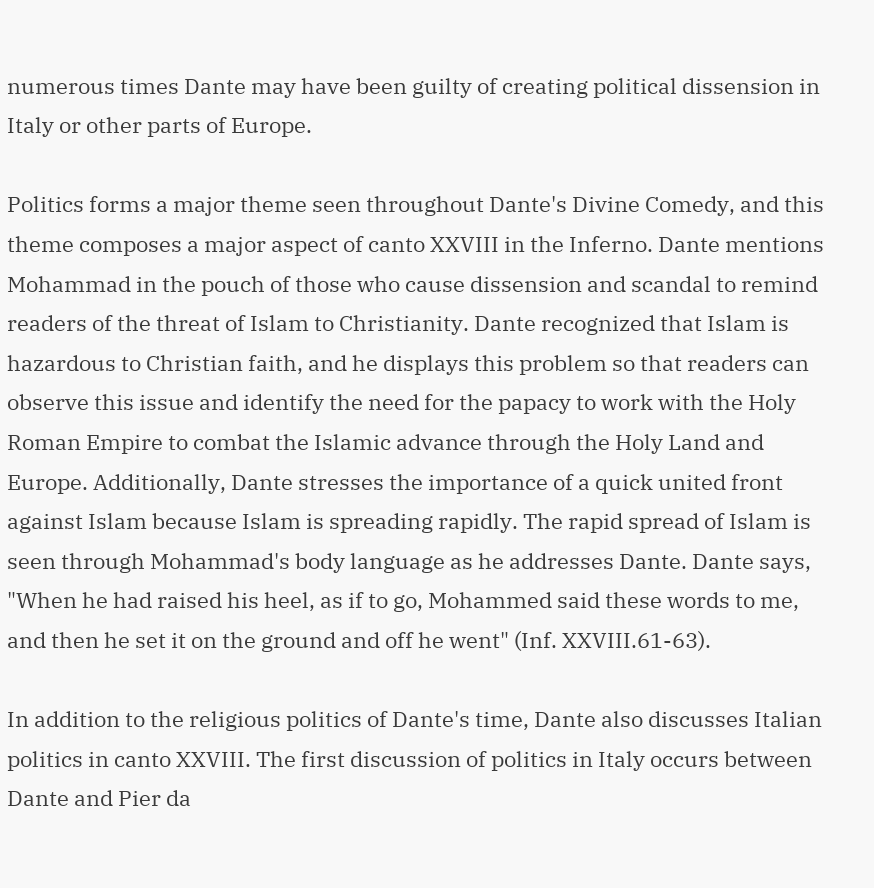numerous times Dante may have been guilty of creating political dissension in Italy or other parts of Europe.

Politics forms a major theme seen throughout Dante's Divine Comedy, and this theme composes a major aspect of canto XXVIII in the Inferno. Dante mentions Mohammad in the pouch of those who cause dissension and scandal to remind readers of the threat of Islam to Christianity. Dante recognized that Islam is hazardous to Christian faith, and he displays this problem so that readers can observe this issue and identify the need for the papacy to work with the Holy Roman Empire to combat the Islamic advance through the Holy Land and Europe. Additionally, Dante stresses the importance of a quick united front against Islam because Islam is spreading rapidly. The rapid spread of Islam is seen through Mohammad's body language as he addresses Dante. Dante says, "When he had raised his heel, as if to go, Mohammed said these words to me, and then he set it on the ground and off he went" (Inf. XXVIII.61-63).

In addition to the religious politics of Dante's time, Dante also discusses Italian politics in canto XXVIII. The first discussion of politics in Italy occurs between Dante and Pier da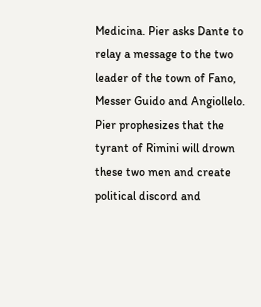Medicina. Pier asks Dante to relay a message to the two leader of the town of Fano, Messer Guido and Angiollelo. Pier prophesizes that the tyrant of Rimini will drown these two men and create political discord and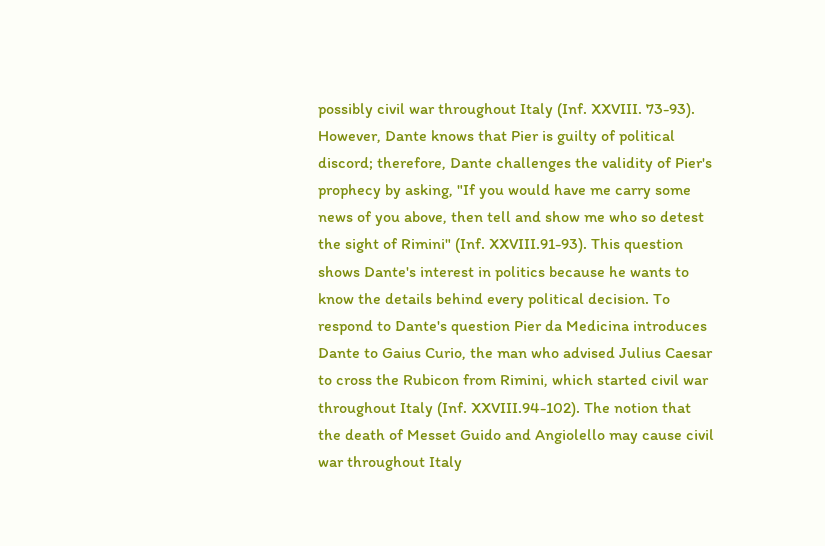possibly civil war throughout Italy (Inf. XXVIII. 73-93). However, Dante knows that Pier is guilty of political discord; therefore, Dante challenges the validity of Pier's prophecy by asking, "If you would have me carry some news of you above, then tell and show me who so detest the sight of Rimini" (Inf. XXVIII.91-93). This question shows Dante's interest in politics because he wants to know the details behind every political decision. To respond to Dante's question Pier da Medicina introduces Dante to Gaius Curio, the man who advised Julius Caesar to cross the Rubicon from Rimini, which started civil war throughout Italy (Inf. XXVIII.94-102). The notion that the death of Messet Guido and Angiolello may cause civil war throughout Italy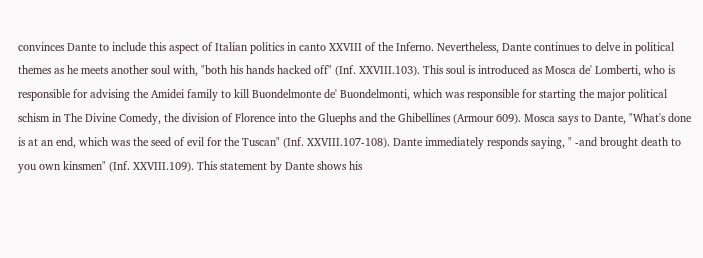convinces Dante to include this aspect of Italian politics in canto XXVIII of the Inferno. Nevertheless, Dante continues to delve in political themes as he meets another soul with, "both his hands hacked off" (Inf. XXVIII.103). This soul is introduced as Mosca de' Lomberti, who is responsible for advising the Amidei family to kill Buondelmonte de' Buondelmonti, which was responsible for starting the major political schism in The Divine Comedy, the division of Florence into the Gluephs and the Ghibellines (Armour 609). Mosca says to Dante, "What's done is at an end, which was the seed of evil for the Tuscan" (Inf. XXVIII.107-108). Dante immediately responds saying, " -and brought death to you own kinsmen" (Inf. XXVIII.109). This statement by Dante shows his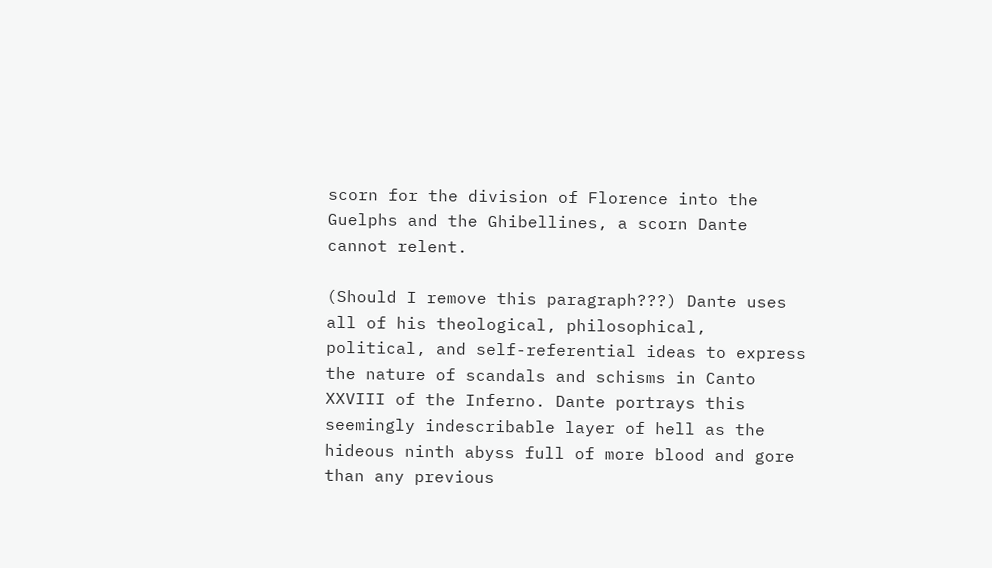scorn for the division of Florence into the Guelphs and the Ghibellines, a scorn Dante cannot relent.

(Should I remove this paragraph???) Dante uses all of his theological, philosophical, political, and self-referential ideas to express the nature of scandals and schisms in Canto XXVIII of the Inferno. Dante portrays this seemingly indescribable layer of hell as the hideous ninth abyss full of more blood and gore than any previous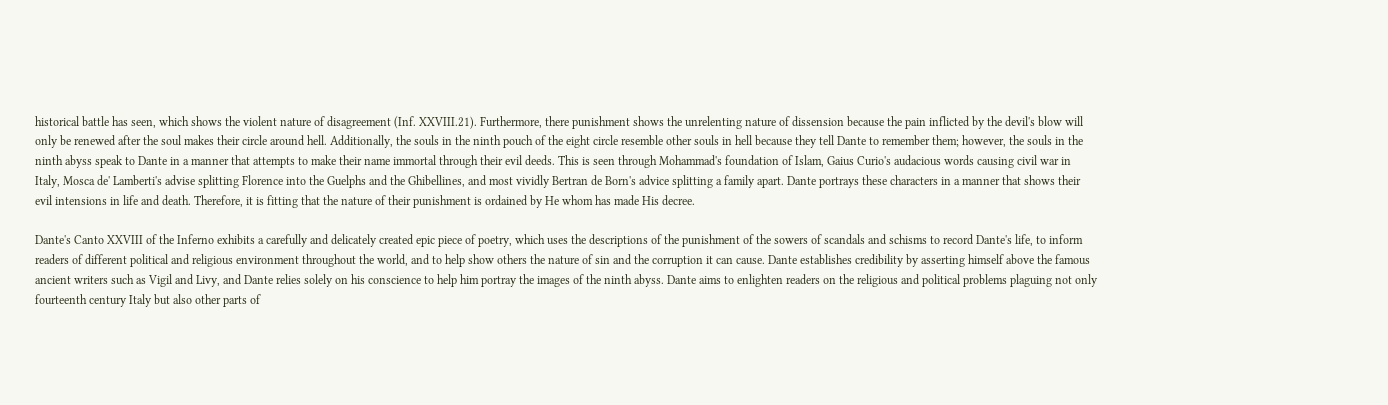historical battle has seen, which shows the violent nature of disagreement (Inf. XXVIII.21). Furthermore, there punishment shows the unrelenting nature of dissension because the pain inflicted by the devil's blow will only be renewed after the soul makes their circle around hell. Additionally, the souls in the ninth pouch of the eight circle resemble other souls in hell because they tell Dante to remember them; however, the souls in the ninth abyss speak to Dante in a manner that attempts to make their name immortal through their evil deeds. This is seen through Mohammad's foundation of Islam, Gaius Curio's audacious words causing civil war in Italy, Mosca de' Lamberti's advise splitting Florence into the Guelphs and the Ghibellines, and most vividly Bertran de Born's advice splitting a family apart. Dante portrays these characters in a manner that shows their evil intensions in life and death. Therefore, it is fitting that the nature of their punishment is ordained by He whom has made His decree.

Dante's Canto XXVIII of the Inferno exhibits a carefully and delicately created epic piece of poetry, which uses the descriptions of the punishment of the sowers of scandals and schisms to record Dante's life, to inform readers of different political and religious environment throughout the world, and to help show others the nature of sin and the corruption it can cause. Dante establishes credibility by asserting himself above the famous ancient writers such as Vigil and Livy, and Dante relies solely on his conscience to help him portray the images of the ninth abyss. Dante aims to enlighten readers on the religious and political problems plaguing not only fourteenth century Italy but also other parts of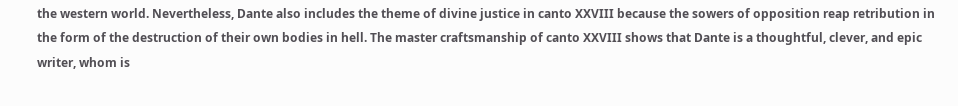the western world. Nevertheless, Dante also includes the theme of divine justice in canto XXVIII because the sowers of opposition reap retribution in the form of the destruction of their own bodies in hell. The master craftsmanship of canto XXVIII shows that Dante is a thoughtful, clever, and epic writer, whom is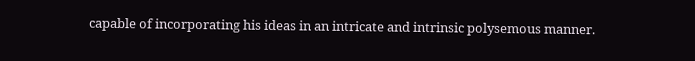capable of incorporating his ideas in an intricate and intrinsic polysemous manner.